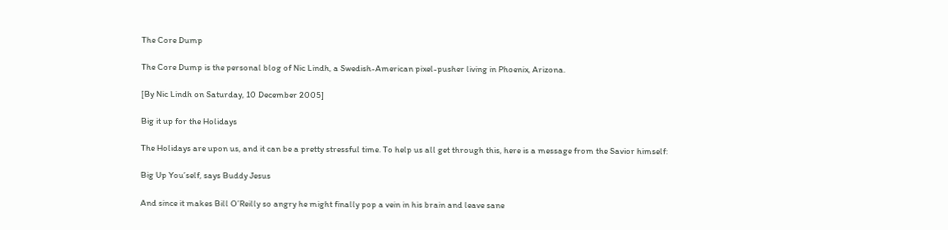The Core Dump

The Core Dump is the personal blog of Nic Lindh, a Swedish-American pixel-pusher living in Phoenix, Arizona.

[By Nic Lindh on Saturday, 10 December 2005]

Big it up for the Holidays

The Holidays are upon us, and it can be a pretty stressful time. To help us all get through this, here is a message from the Savior himself:

Big Up You’self, says Buddy Jesus

And since it makes Bill O’Reilly so angry he might finally pop a vein in his brain and leave sane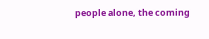people alone, the coming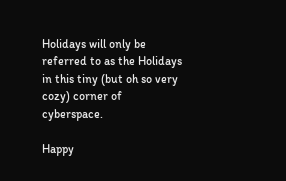Holidays will only be referred to as the Holidays in this tiny (but oh so very cozy) corner of cyberspace.

Happy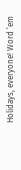Holidays, everyone! Word ’em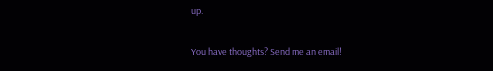up.

You have thoughts? Send me an email!